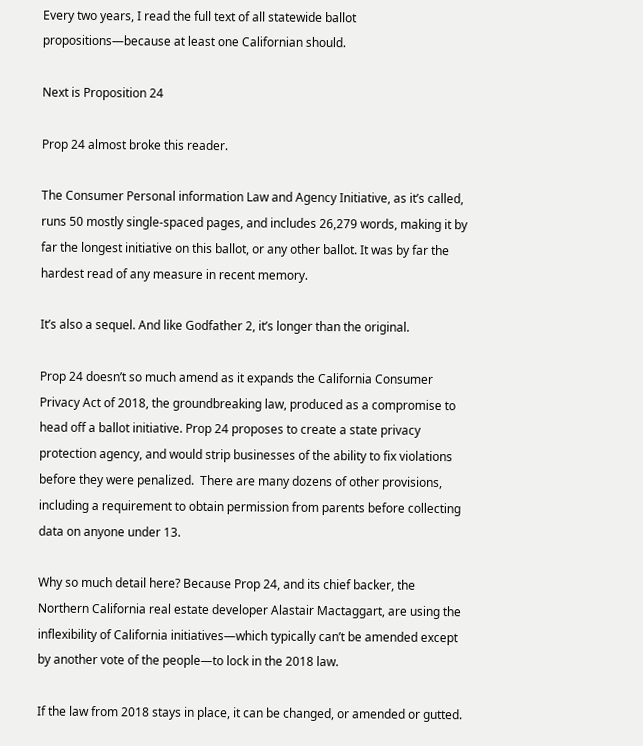Every two years, I read the full text of all statewide ballot propositions—because at least one Californian should.

Next is Proposition 24

Prop 24 almost broke this reader.

The Consumer Personal information Law and Agency Initiative, as it’s called, runs 50 mostly single-spaced pages, and includes 26,279 words, making it by far the longest initiative on this ballot, or any other ballot. It was by far the hardest read of any measure in recent memory.

It’s also a sequel. And like Godfather 2, it’s longer than the original.

Prop 24 doesn’t so much amend as it expands the California Consumer Privacy Act of 2018, the groundbreaking law, produced as a compromise to head off a ballot initiative. Prop 24 proposes to create a state privacy protection agency, and would strip businesses of the ability to fix violations before they were penalized.  There are many dozens of other provisions, including a requirement to obtain permission from parents before collecting data on anyone under 13.

Why so much detail here? Because Prop 24, and its chief backer, the Northern California real estate developer Alastair Mactaggart, are using the inflexibility of California initiatives—which typically can’t be amended except by another vote of the people—to lock in the 2018 law.

If the law from 2018 stays in place, it can be changed, or amended or gutted.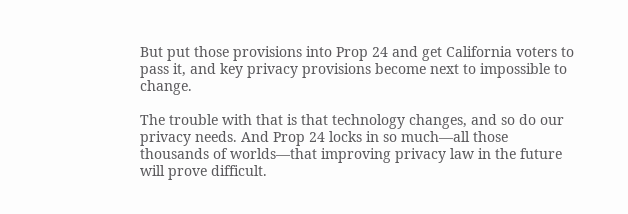But put those provisions into Prop 24 and get California voters to pass it, and key privacy provisions become next to impossible to change.

The trouble with that is that technology changes, and so do our privacy needs. And Prop 24 locks in so much—all those thousands of worlds—that improving privacy law in the future will prove difficult.